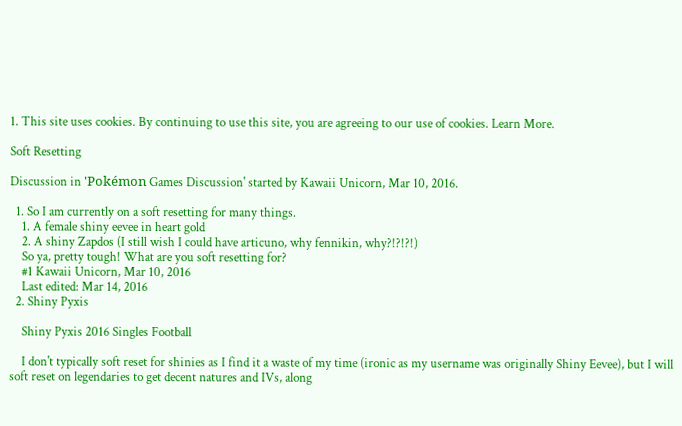1. This site uses cookies. By continuing to use this site, you are agreeing to our use of cookies. Learn More.

Soft Resetting

Discussion in 'Pokémon Games Discussion' started by Kawaii Unicorn, Mar 10, 2016.

  1. So I am currently on a soft resetting for many things.
    1. A female shiny eevee in heart gold
    2. A shiny Zapdos (I still wish I could have articuno, why fennikin, why?!?!?!)
    So ya, pretty tough! What are you soft resetting for?
    #1 Kawaii Unicorn, Mar 10, 2016
    Last edited: Mar 14, 2016
  2. Shiny Pyxis

    Shiny Pyxis 2016 Singles Football

    I don't typically soft reset for shinies as I find it a waste of my time (ironic as my username was originally Shiny Eevee), but I will soft reset on legendaries to get decent natures and IVs, along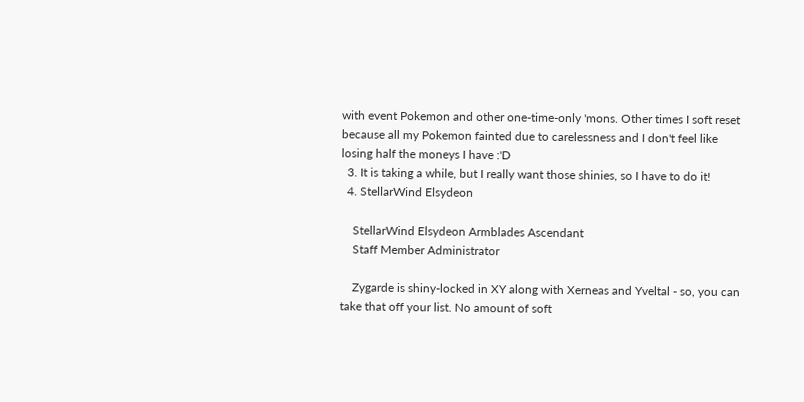with event Pokemon and other one-time-only 'mons. Other times I soft reset because all my Pokemon fainted due to carelessness and I don't feel like losing half the moneys I have :'D
  3. It is taking a while, but I really want those shinies, so I have to do it!
  4. StellarWind Elsydeon

    StellarWind Elsydeon Armblades Ascendant
    Staff Member Administrator

    Zygarde is shiny-locked in XY along with Xerneas and Yveltal - so, you can take that off your list. No amount of soft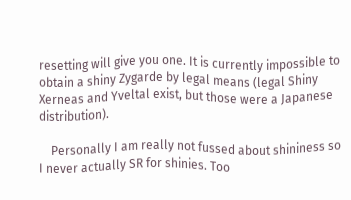resetting will give you one. It is currently impossible to obtain a shiny Zygarde by legal means (legal Shiny Xerneas and Yveltal exist, but those were a Japanese distribution).

    Personally I am really not fussed about shininess so I never actually SR for shinies. Too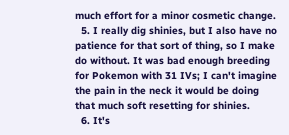much effort for a minor cosmetic change.
  5. I really dig shinies, but I also have no patience for that sort of thing, so I make do without. It was bad enough breeding for Pokemon with 31 IVs; I can't imagine the pain in the neck it would be doing that much soft resetting for shinies.
  6. It's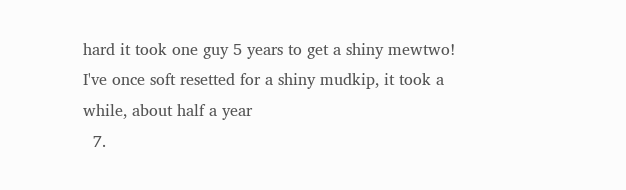hard it took one guy 5 years to get a shiny mewtwo! I've once soft resetted for a shiny mudkip, it took a while, about half a year
  7.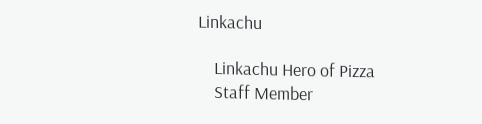Linkachu

    Linkachu Hero of Pizza
    Staff Member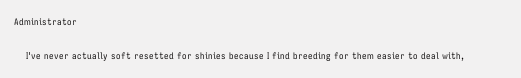Administrator

    I've never actually soft resetted for shinies because I find breeding for them easier to deal with,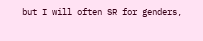but I will often SR for genders,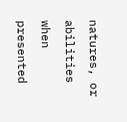natures, or abilities when presented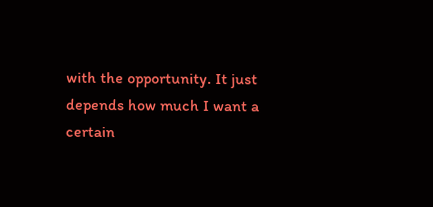with the opportunity. It just depends how much I want a certain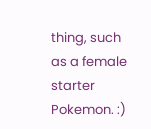thing, such as a female starter Pokemon. :)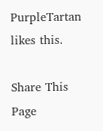PurpleTartan likes this.

Share This Page